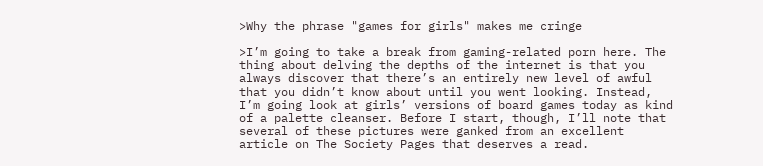>Why the phrase "games for girls" makes me cringe

>I’m going to take a break from gaming-related porn here. The thing about delving the depths of the internet is that you always discover that there’s an entirely new level of awful that you didn’t know about until you went looking. Instead, I’m going look at girls’ versions of board games today as kind of a palette cleanser. Before I start, though, I’ll note that several of these pictures were ganked from an excellent article on The Society Pages that deserves a read.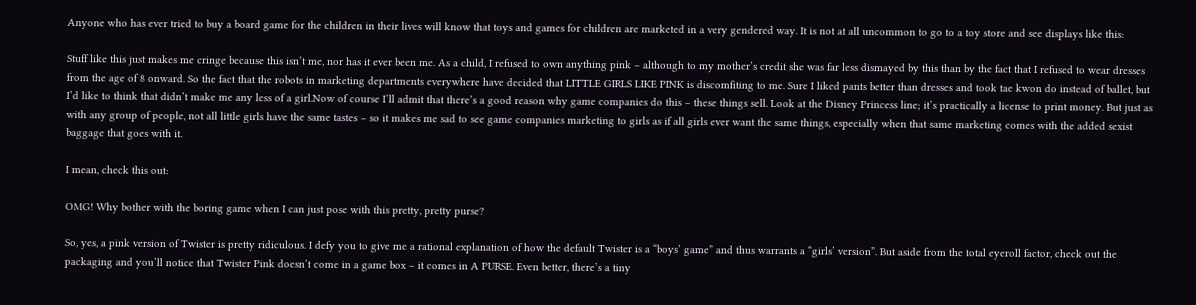Anyone who has ever tried to buy a board game for the children in their lives will know that toys and games for children are marketed in a very gendered way. It is not at all uncommon to go to a toy store and see displays like this:

Stuff like this just makes me cringe because this isn’t me, nor has it ever been me. As a child, I refused to own anything pink – although to my mother’s credit she was far less dismayed by this than by the fact that I refused to wear dresses from the age of 8 onward. So the fact that the robots in marketing departments everywhere have decided that LITTLE GIRLS LIKE PINK is discomfiting to me. Sure I liked pants better than dresses and took tae kwon do instead of ballet, but I’d like to think that didn’t make me any less of a girl.Now of course I’ll admit that there’s a good reason why game companies do this – these things sell. Look at the Disney Princess line; it’s practically a license to print money. But just as with any group of people, not all little girls have the same tastes – so it makes me sad to see game companies marketing to girls as if all girls ever want the same things, especially when that same marketing comes with the added sexist baggage that goes with it.

I mean, check this out:

OMG! Why bother with the boring game when I can just pose with this pretty, pretty purse?

So, yes, a pink version of Twister is pretty ridiculous. I defy you to give me a rational explanation of how the default Twister is a “boys’ game” and thus warrants a “girls’ version”. But aside from the total eyeroll factor, check out the packaging and you’ll notice that Twister Pink doesn’t come in a game box – it comes in A PURSE. Even better, there’s a tiny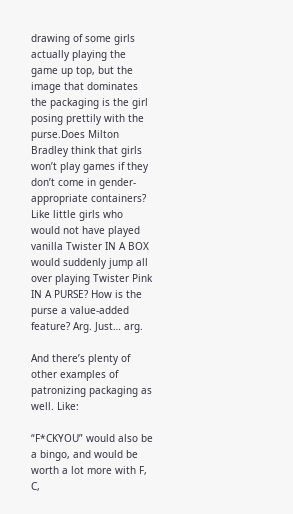drawing of some girls actually playing the game up top, but the image that dominates the packaging is the girl posing prettily with the purse.Does Milton Bradley think that girls won’t play games if they don’t come in gender-appropriate containers? Like little girls who would not have played vanilla Twister IN A BOX would suddenly jump all over playing Twister Pink IN A PURSE? How is the purse a value-added feature? Arg. Just… arg.

And there’s plenty of other examples of patronizing packaging as well. Like:

“F*CKYOU” would also be a bingo, and would be worth a lot more with F, C,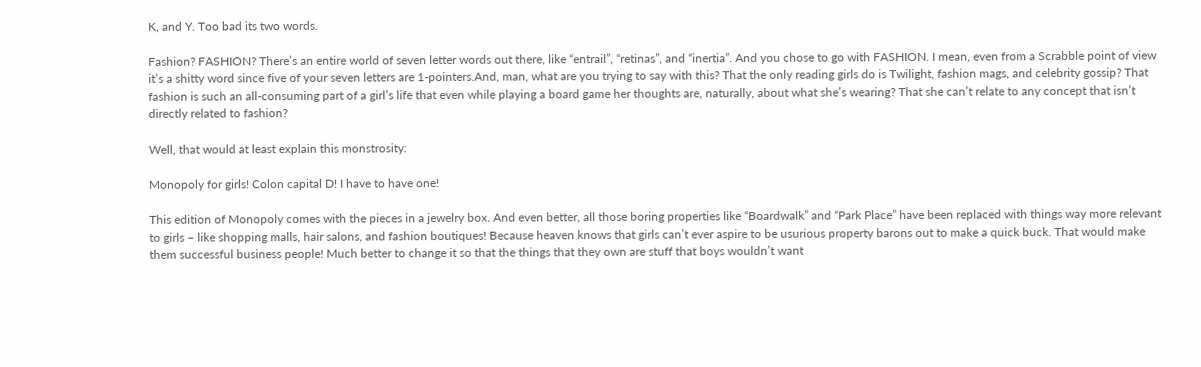K, and Y. Too bad its two words.

Fashion? FASHION? There’s an entire world of seven letter words out there, like “entrail”, “retinas”, and “inertia”. And you chose to go with FASHION. I mean, even from a Scrabble point of view it’s a shitty word since five of your seven letters are 1-pointers.And, man, what are you trying to say with this? That the only reading girls do is Twilight, fashion mags, and celebrity gossip? That fashion is such an all-consuming part of a girl’s life that even while playing a board game her thoughts are, naturally, about what she’s wearing? That she can’t relate to any concept that isn’t directly related to fashion?

Well, that would at least explain this monstrosity:

Monopoly for girls! Colon capital D! I have to have one!

This edition of Monopoly comes with the pieces in a jewelry box. And even better, all those boring properties like “Boardwalk” and “Park Place” have been replaced with things way more relevant to girls – like shopping malls, hair salons, and fashion boutiques! Because heaven knows that girls can’t ever aspire to be usurious property barons out to make a quick buck. That would make them successful business people! Much better to change it so that the things that they own are stuff that boys wouldn’t want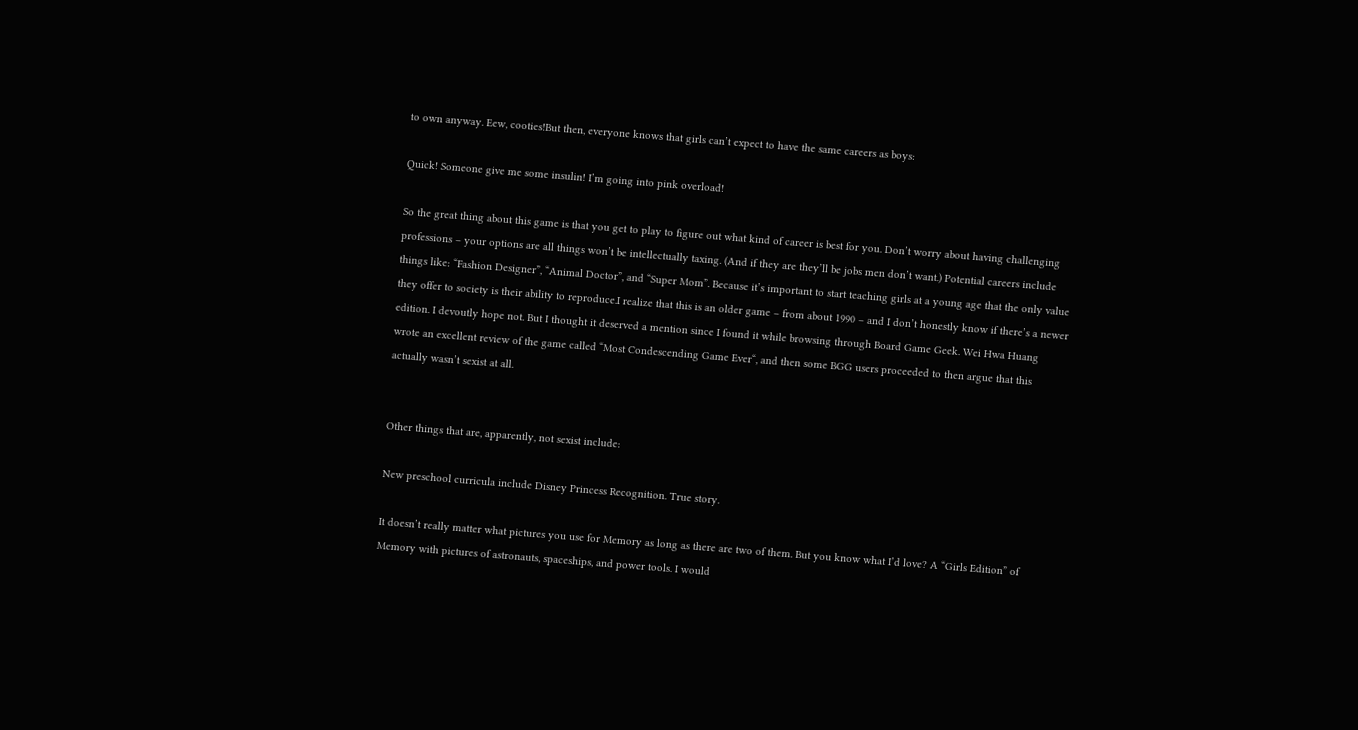to own anyway. Eew, cooties!But then, everyone knows that girls can’t expect to have the same careers as boys:

Quick! Someone give me some insulin! I’m going into pink overload!

So the great thing about this game is that you get to play to figure out what kind of career is best for you. Don’t worry about having challenging professions – your options are all things won’t be intellectually taxing. (And if they are they’ll be jobs men don’t want.) Potential careers include things like: “Fashion Designer”, “Animal Doctor”, and “Super Mom”. Because it’s important to start teaching girls at a young age that the only value they offer to society is their ability to reproduce.I realize that this is an older game – from about 1990 – and I don’t honestly know if there’s a newer edition. I devoutly hope not. But I thought it deserved a mention since I found it while browsing through Board Game Geek. Wei Hwa Huang wrote an excellent review of the game called “Most Condescending Game Ever“, and then some BGG users proceeded to then argue that this actually wasn’t sexist at all.


Other things that are, apparently, not sexist include:

New preschool curricula include Disney Princess Recognition. True story.

It doesn’t really matter what pictures you use for Memory as long as there are two of them. But you know what I’d love? A “Girls Edition” of Memory with pictures of astronauts, spaceships, and power tools. I would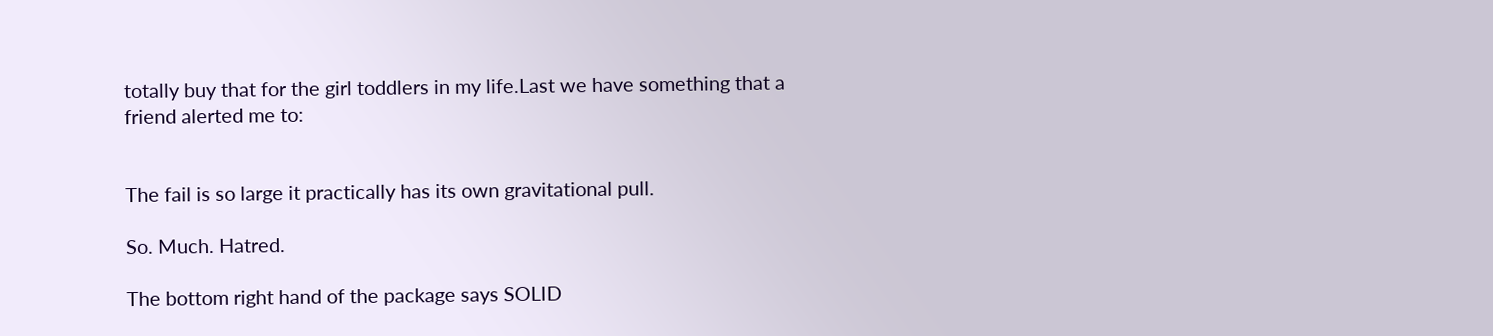totally buy that for the girl toddlers in my life.Last we have something that a friend alerted me to:


The fail is so large it practically has its own gravitational pull.

So. Much. Hatred.

The bottom right hand of the package says SOLID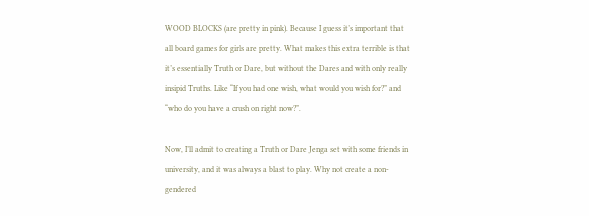WOOD BLOCKS (are pretty in pink). Because I guess it’s important that all board games for girls are pretty. What makes this extra terrible is that it’s essentially Truth or Dare, but without the Dares and with only really insipid Truths. Like “If you had one wish, what would you wish for?” and “who do you have a crush on right now?”.

Now, I’ll admit to creating a Truth or Dare Jenga set with some friends in university, and it was always a blast to play. Why not create a non-gendered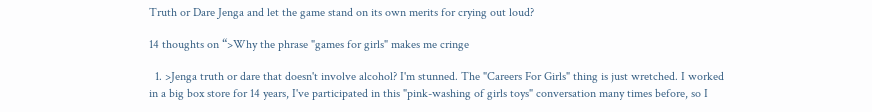Truth or Dare Jenga and let the game stand on its own merits for crying out loud?

14 thoughts on “>Why the phrase "games for girls" makes me cringe

  1. >Jenga truth or dare that doesn't involve alcohol? I'm stunned. The "Careers For Girls" thing is just wretched. I worked in a big box store for 14 years, I've participated in this "pink-washing of girls toys" conversation many times before, so I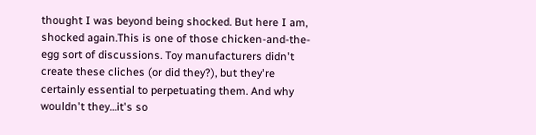thought I was beyond being shocked. But here I am, shocked again.This is one of those chicken-and-the-egg sort of discussions. Toy manufacturers didn't create these cliches (or did they?), but they're certainly essential to perpetuating them. And why wouldn't they…it's so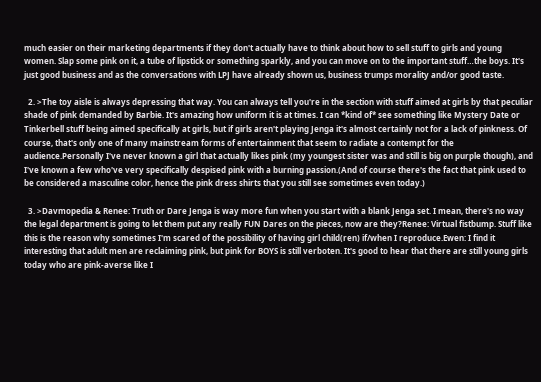much easier on their marketing departments if they don't actually have to think about how to sell stuff to girls and young women. Slap some pink on it, a tube of lipstick or something sparkly, and you can move on to the important stuff…the boys. It's just good business and as the conversations with LPJ have already shown us, business trumps morality and/or good taste.

  2. >The toy aisle is always depressing that way. You can always tell you're in the section with stuff aimed at girls by that peculiar shade of pink demanded by Barbie. It's amazing how uniform it is at times. I can *kind of* see something like Mystery Date or Tinkerbell stuff being aimed specifically at girls, but if girls aren't playing Jenga it's almost certainly not for a lack of pinkness. Of course, that's only one of many mainstream forms of entertainment that seem to radiate a contempt for the audience.Personally I've never known a girl that actually likes pink (my youngest sister was and still is big on purple though), and I've known a few who've very specifically despised pink with a burning passion.(And of course there's the fact that pink used to be considered a masculine color, hence the pink dress shirts that you still see sometimes even today.)

  3. >Davmopedia & Renee: Truth or Dare Jenga is way more fun when you start with a blank Jenga set. I mean, there's no way the legal department is going to let them put any really FUN Dares on the pieces, now are they?Renee: Virtual fistbump. Stuff like this is the reason why sometimes I'm scared of the possibility of having girl child(ren) if/when I reproduce.Ewen: I find it interesting that adult men are reclaiming pink, but pink for BOYS is still verboten. It's good to hear that there are still young girls today who are pink-averse like I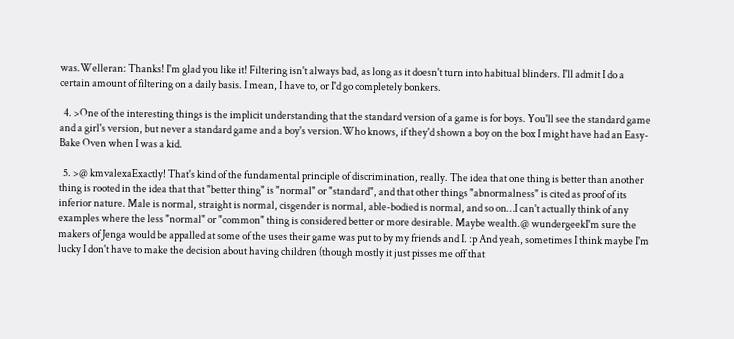was.Welleran: Thanks! I'm glad you like it! Filtering isn't always bad, as long as it doesn't turn into habitual blinders. I'll admit I do a certain amount of filtering on a daily basis. I mean, I have to, or I'd go completely bonkers.

  4. >One of the interesting things is the implicit understanding that the standard version of a game is for boys. You'll see the standard game and a girl's version, but never a standard game and a boy's version.Who knows, if they'd shown a boy on the box I might have had an Easy-Bake Oven when I was a kid.

  5. >@ kmvalexaExactly! That's kind of the fundamental principle of discrimination, really. The idea that one thing is better than another thing is rooted in the idea that that "better thing" is "normal" or "standard", and that other things "abnormalness" is cited as proof of its inferior nature. Male is normal, straight is normal, cisgender is normal, able-bodied is normal, and so on…I can't actually think of any examples where the less "normal" or "common" thing is considered better or more desirable. Maybe wealth.@ wundergeekI'm sure the makers of Jenga would be appalled at some of the uses their game was put to by my friends and I. :p And yeah, sometimes I think maybe I'm lucky I don't have to make the decision about having children (though mostly it just pisses me off that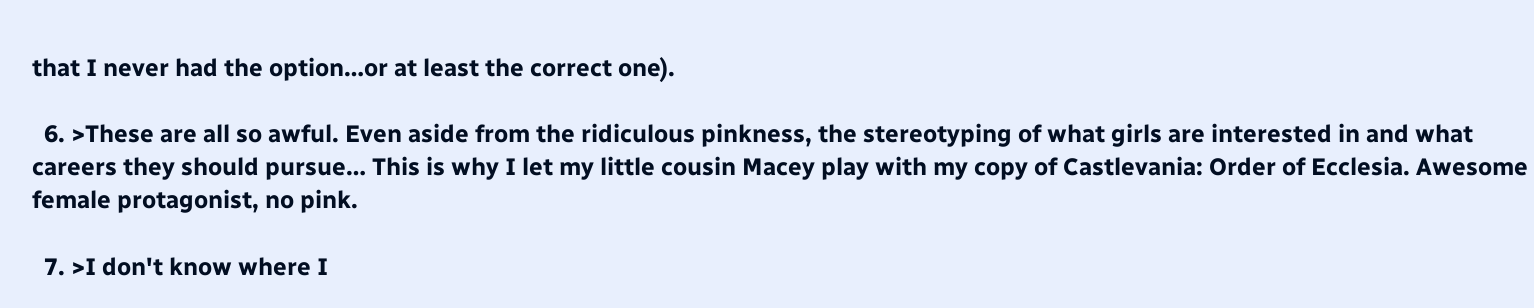that I never had the option…or at least the correct one).

  6. >These are all so awful. Even aside from the ridiculous pinkness, the stereotyping of what girls are interested in and what careers they should pursue… This is why I let my little cousin Macey play with my copy of Castlevania: Order of Ecclesia. Awesome female protagonist, no pink.

  7. >I don't know where I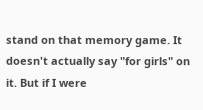stand on that memory game. It doesn't actually say "for girls" on it. But if I were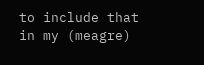to include that in my (meagre)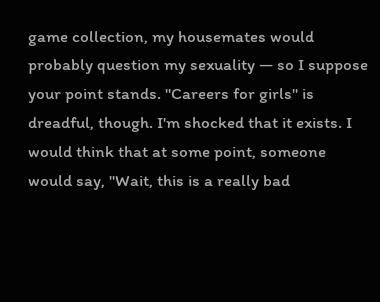game collection, my housemates would probably question my sexuality — so I suppose your point stands. "Careers for girls" is dreadful, though. I'm shocked that it exists. I would think that at some point, someone would say, "Wait, this is a really bad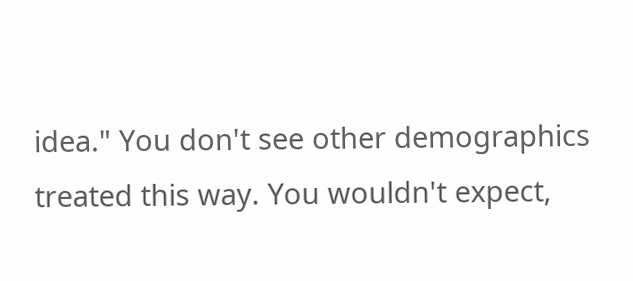idea." You don't see other demographics treated this way. You wouldn't expect,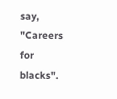say, "Careers for blacks".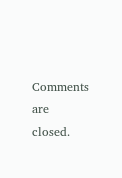Comments are closed.